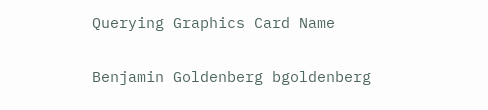Querying Graphics Card Name

Benjamin Goldenberg bgoldenberg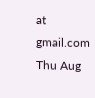at gmail.com
Thu Aug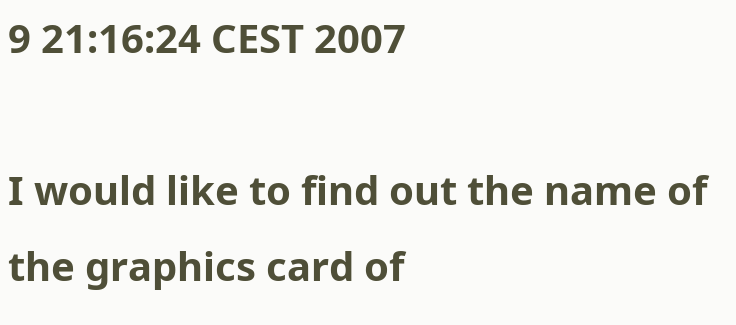9 21:16:24 CEST 2007

I would like to find out the name of the graphics card of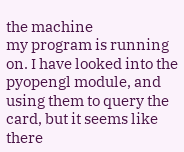the machine
my program is running on. I have looked into the pyopengl module, and
using them to query the card, but it seems like there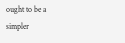ought to be a
simpler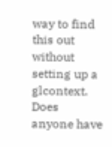way to find this out without setting up a glcontext. Does
anyone have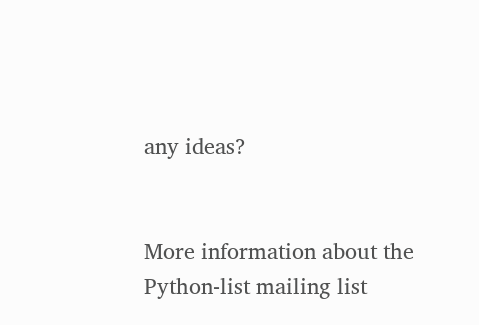any ideas?


More information about the Python-list mailing list